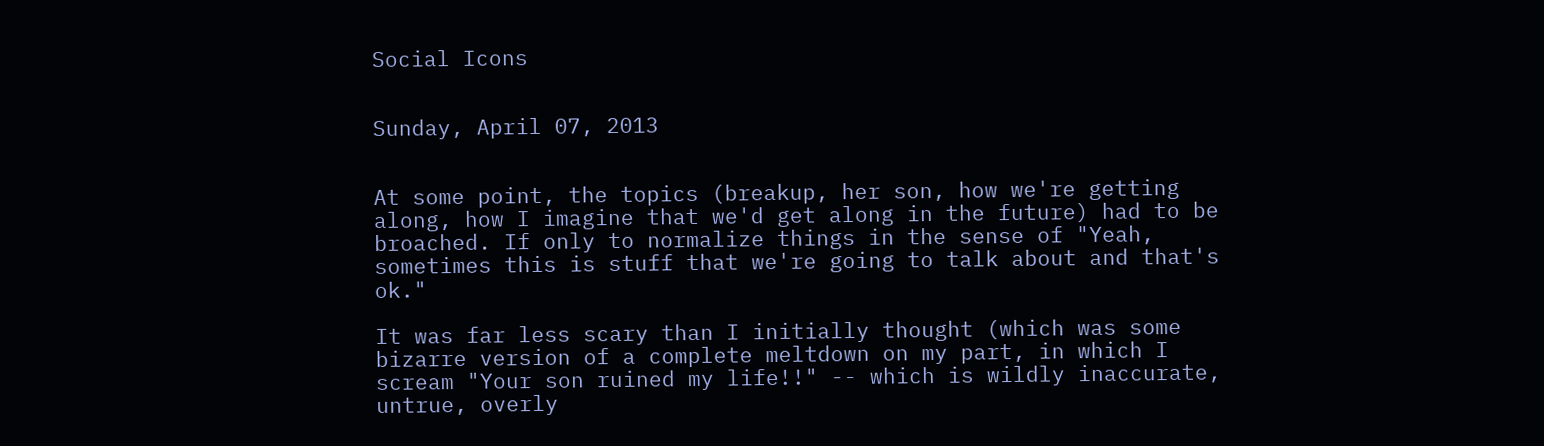Social Icons


Sunday, April 07, 2013


At some point, the topics (breakup, her son, how we're getting along, how I imagine that we'd get along in the future) had to be broached. If only to normalize things in the sense of "Yeah, sometimes this is stuff that we're going to talk about and that's ok."

It was far less scary than I initially thought (which was some bizarre version of a complete meltdown on my part, in which I scream "Your son ruined my life!!" -- which is wildly inaccurate, untrue, overly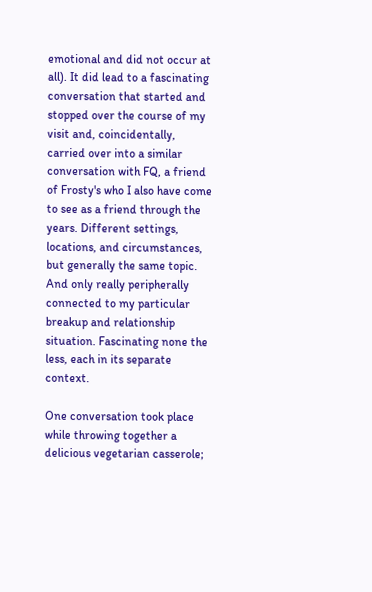emotional and did not occur at all). It did lead to a fascinating conversation that started and stopped over the course of my visit and, coincidentally, carried over into a similar conversation with FQ, a friend of Frosty's who I also have come to see as a friend through the years. Different settings, locations, and circumstances, but generally the same topic. And only really peripherally connected to my particular breakup and relationship situation. Fascinating none the less, each in its separate context.

One conversation took place while throwing together a delicious vegetarian casserole;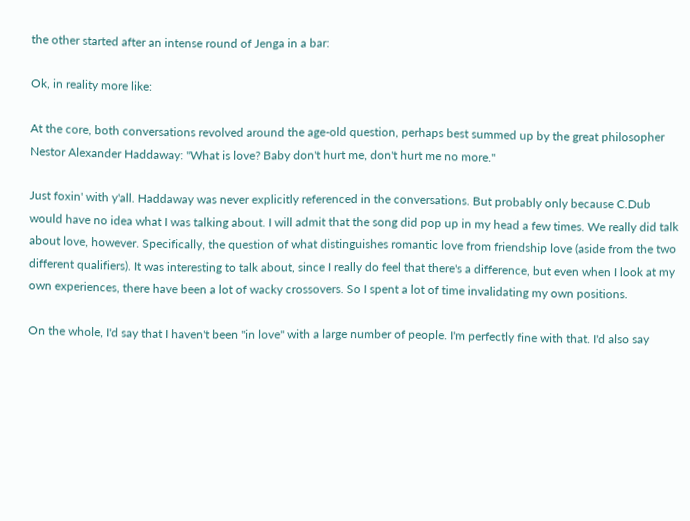the other started after an intense round of Jenga in a bar:

Ok, in reality more like:

At the core, both conversations revolved around the age-old question, perhaps best summed up by the great philosopher Nestor Alexander Haddaway: "What is love? Baby don't hurt me, don't hurt me no more."

Just foxin' with y'all. Haddaway was never explicitly referenced in the conversations. But probably only because C.Dub would have no idea what I was talking about. I will admit that the song did pop up in my head a few times. We really did talk about love, however. Specifically, the question of what distinguishes romantic love from friendship love (aside from the two different qualifiers). It was interesting to talk about, since I really do feel that there's a difference, but even when I look at my own experiences, there have been a lot of wacky crossovers. So I spent a lot of time invalidating my own positions.

On the whole, I'd say that I haven't been "in love" with a large number of people. I'm perfectly fine with that. I'd also say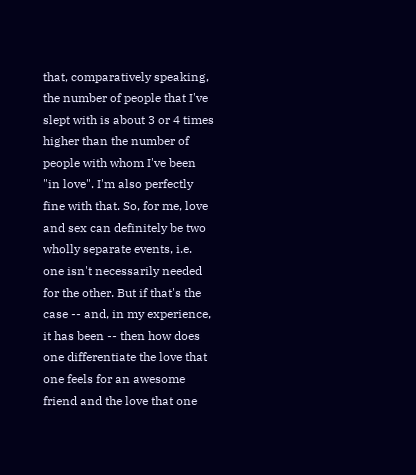that, comparatively speaking, the number of people that I've slept with is about 3 or 4 times higher than the number of people with whom I've been "in love". I'm also perfectly fine with that. So, for me, love and sex can definitely be two wholly separate events, i.e. one isn't necessarily needed for the other. But if that's the case -- and, in my experience, it has been -- then how does one differentiate the love that one feels for an awesome friend and the love that one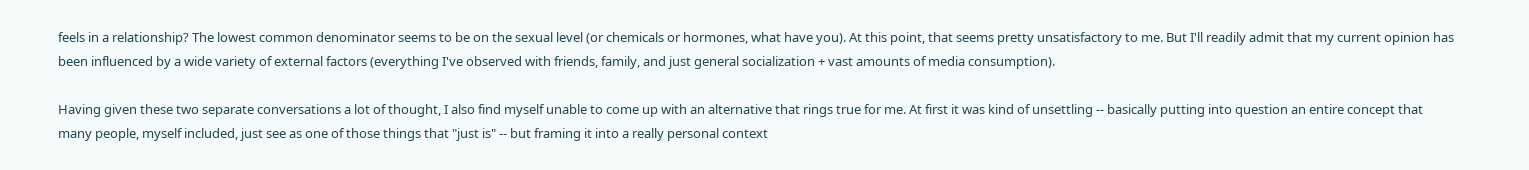feels in a relationship? The lowest common denominator seems to be on the sexual level (or chemicals or hormones, what have you). At this point, that seems pretty unsatisfactory to me. But I'll readily admit that my current opinion has been influenced by a wide variety of external factors (everything I've observed with friends, family, and just general socialization + vast amounts of media consumption).

Having given these two separate conversations a lot of thought, I also find myself unable to come up with an alternative that rings true for me. At first it was kind of unsettling -- basically putting into question an entire concept that many people, myself included, just see as one of those things that "just is" -- but framing it into a really personal context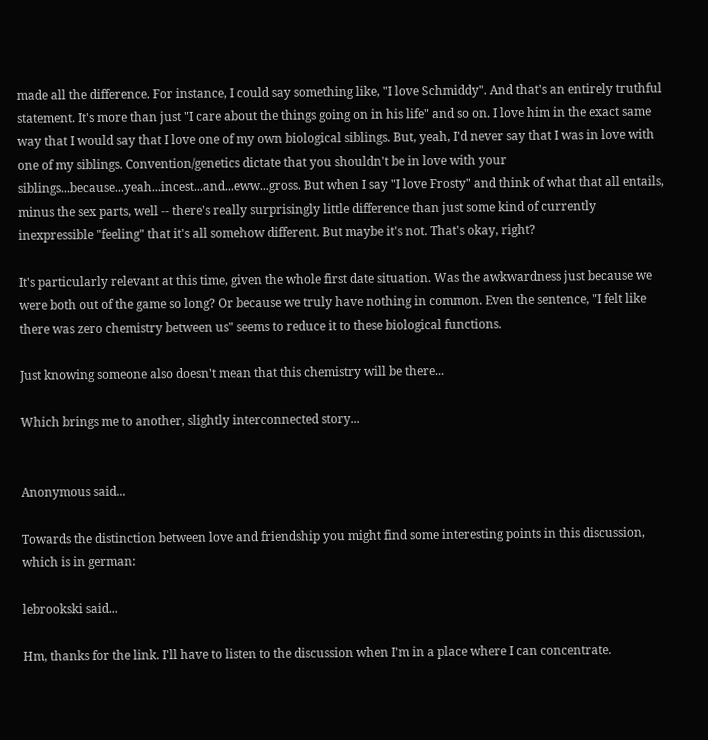made all the difference. For instance, I could say something like, "I love Schmiddy". And that's an entirely truthful statement. It's more than just "I care about the things going on in his life" and so on. I love him in the exact same way that I would say that I love one of my own biological siblings. But, yeah, I'd never say that I was in love with one of my siblings. Convention/genetics dictate that you shouldn't be in love with your siblings...because...yeah...incest...and...eww...gross. But when I say "I love Frosty" and think of what that all entails, minus the sex parts, well -- there's really surprisingly little difference than just some kind of currently inexpressible "feeling" that it's all somehow different. But maybe it's not. That's okay, right?

It's particularly relevant at this time, given the whole first date situation. Was the awkwardness just because we were both out of the game so long? Or because we truly have nothing in common. Even the sentence, "I felt like there was zero chemistry between us" seems to reduce it to these biological functions.

Just knowing someone also doesn't mean that this chemistry will be there...

Which brings me to another, slightly interconnected story...


Anonymous said...

Towards the distinction between love and friendship you might find some interesting points in this discussion, which is in german:

lebrookski said...

Hm, thanks for the link. I'll have to listen to the discussion when I'm in a place where I can concentrate.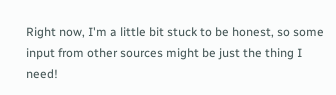Right now, I'm a little bit stuck to be honest, so some input from other sources might be just the thing I need!